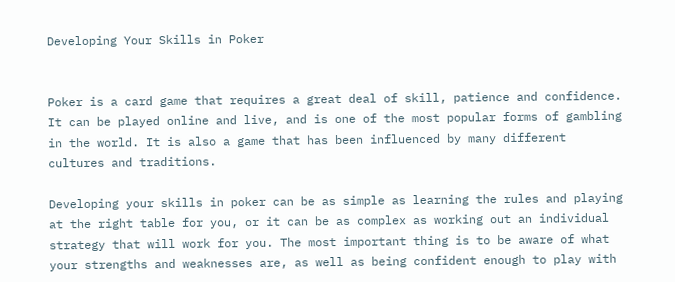Developing Your Skills in Poker


Poker is a card game that requires a great deal of skill, patience and confidence. It can be played online and live, and is one of the most popular forms of gambling in the world. It is also a game that has been influenced by many different cultures and traditions.

Developing your skills in poker can be as simple as learning the rules and playing at the right table for you, or it can be as complex as working out an individual strategy that will work for you. The most important thing is to be aware of what your strengths and weaknesses are, as well as being confident enough to play with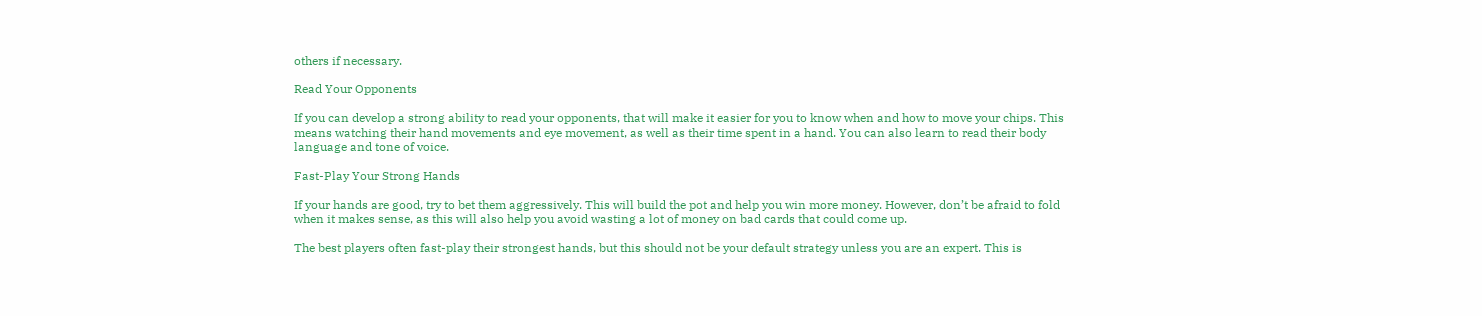others if necessary.

Read Your Opponents

If you can develop a strong ability to read your opponents, that will make it easier for you to know when and how to move your chips. This means watching their hand movements and eye movement, as well as their time spent in a hand. You can also learn to read their body language and tone of voice.

Fast-Play Your Strong Hands

If your hands are good, try to bet them aggressively. This will build the pot and help you win more money. However, don’t be afraid to fold when it makes sense, as this will also help you avoid wasting a lot of money on bad cards that could come up.

The best players often fast-play their strongest hands, but this should not be your default strategy unless you are an expert. This is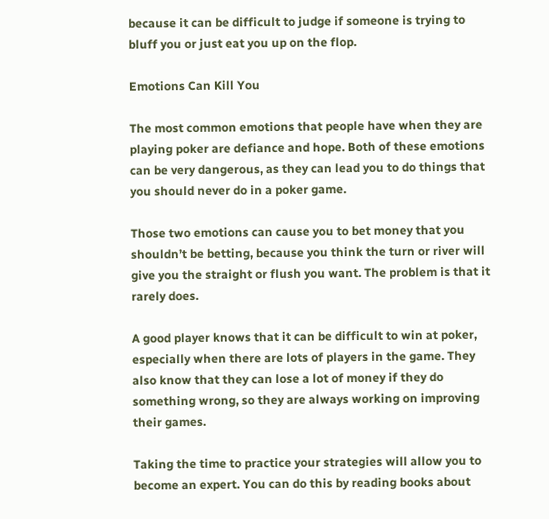because it can be difficult to judge if someone is trying to bluff you or just eat you up on the flop.

Emotions Can Kill You

The most common emotions that people have when they are playing poker are defiance and hope. Both of these emotions can be very dangerous, as they can lead you to do things that you should never do in a poker game.

Those two emotions can cause you to bet money that you shouldn’t be betting, because you think the turn or river will give you the straight or flush you want. The problem is that it rarely does.

A good player knows that it can be difficult to win at poker, especially when there are lots of players in the game. They also know that they can lose a lot of money if they do something wrong, so they are always working on improving their games.

Taking the time to practice your strategies will allow you to become an expert. You can do this by reading books about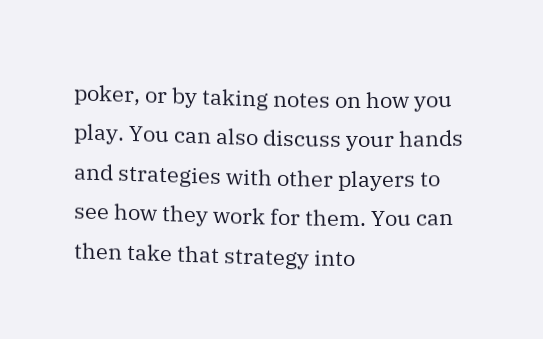poker, or by taking notes on how you play. You can also discuss your hands and strategies with other players to see how they work for them. You can then take that strategy into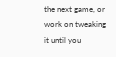the next game, or work on tweaking it until you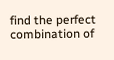find the perfect combination of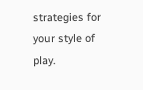strategies for your style of play.